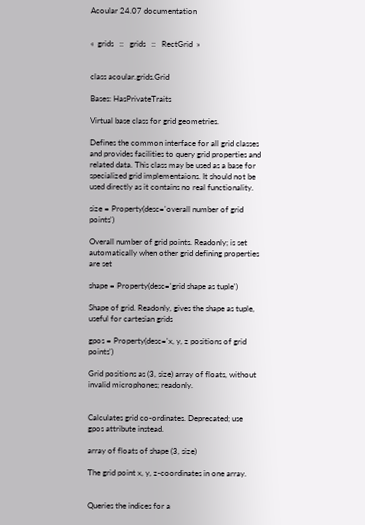Acoular 24.07 documentation


«  grids   ::   grids   ::   RectGrid  »


class acoular.grids.Grid

Bases: HasPrivateTraits

Virtual base class for grid geometries.

Defines the common interface for all grid classes and provides facilities to query grid properties and related data. This class may be used as a base for specialized grid implementaions. It should not be used directly as it contains no real functionality.

size = Property(desc='overall number of grid points')

Overall number of grid points. Readonly; is set automatically when other grid defining properties are set

shape = Property(desc='grid shape as tuple')

Shape of grid. Readonly, gives the shape as tuple, useful for cartesian grids

gpos = Property(desc='x, y, z positions of grid points')

Grid positions as (3, size) array of floats, without invalid microphones; readonly.


Calculates grid co-ordinates. Deprecated; use gpos attribute instead.

array of floats of shape (3, size)

The grid point x, y, z-coordinates in one array.


Queries the indices for a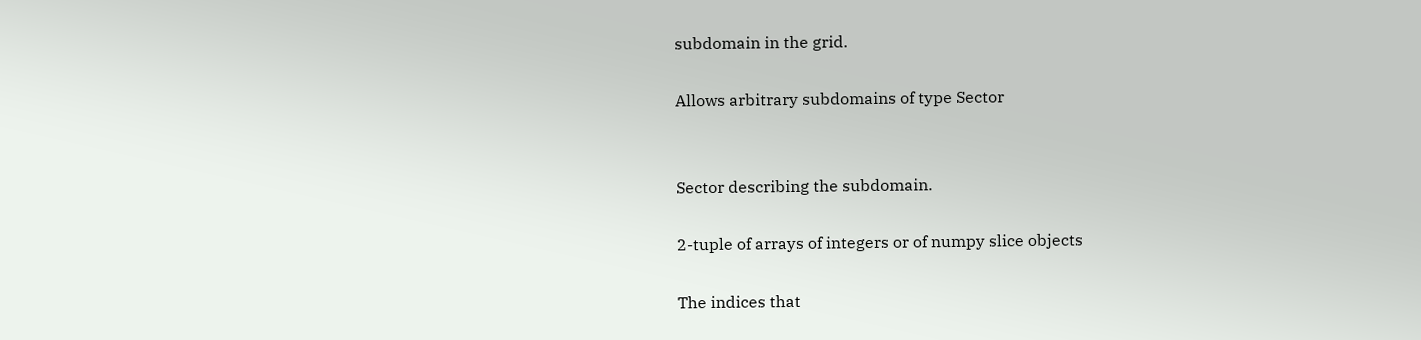subdomain in the grid.

Allows arbitrary subdomains of type Sector


Sector describing the subdomain.

2-tuple of arrays of integers or of numpy slice objects

The indices that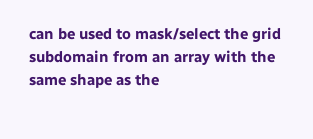can be used to mask/select the grid subdomain from an array with the same shape as the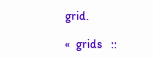grid.

«  grids   ::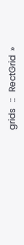grids   ::   RectGrid  »